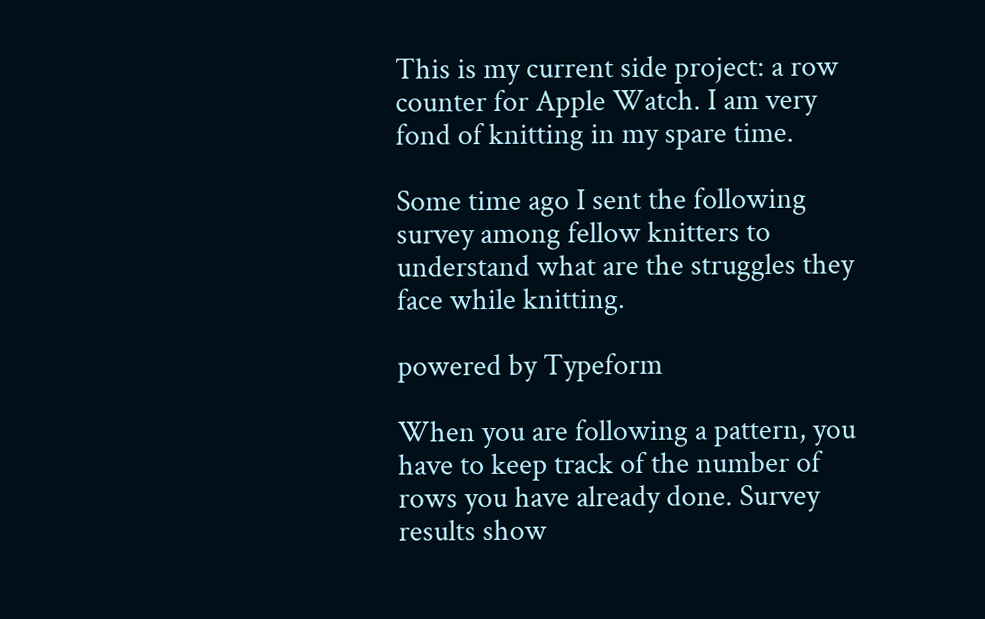This is my current side project: a row counter for Apple Watch. I am very fond of knitting in my spare time.

Some time ago I sent the following survey among fellow knitters to understand what are the struggles they face while knitting.

powered by Typeform

When you are following a pattern, you have to keep track of the number of rows you have already done. Survey results show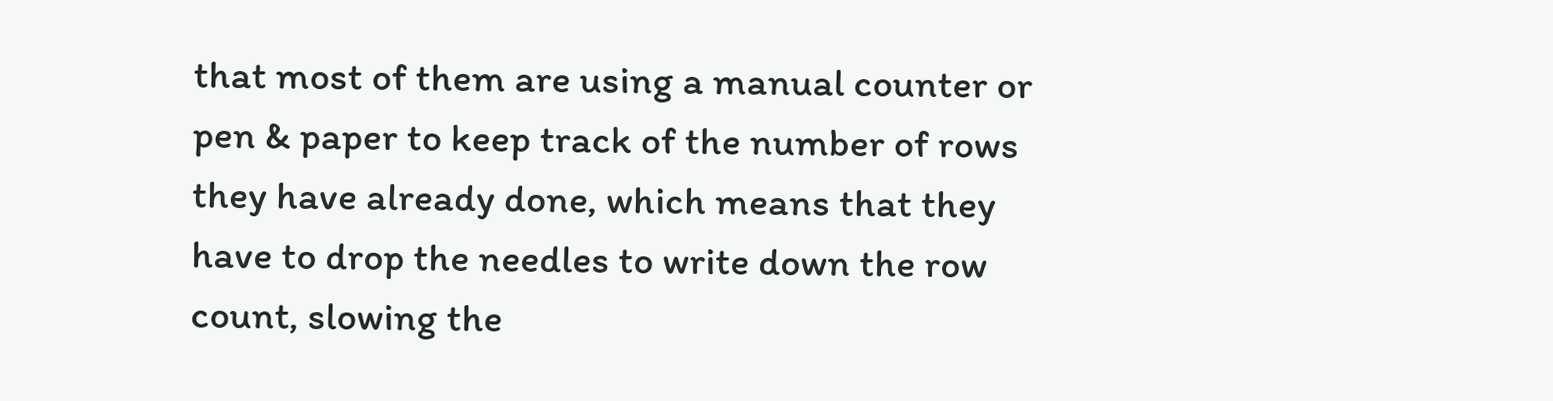that most of them are using a manual counter or pen & paper to keep track of the number of rows they have already done, which means that they have to drop the needles to write down the row count, slowing the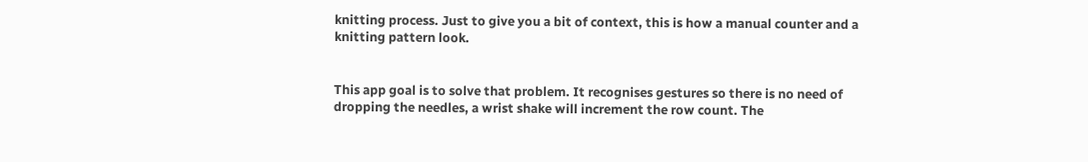knitting process. Just to give you a bit of context, this is how a manual counter and a knitting pattern look.


This app goal is to solve that problem. It recognises gestures so there is no need of dropping the needles, a wrist shake will increment the row count. The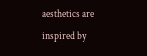aesthetics are inspired by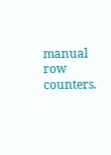manual row counters.